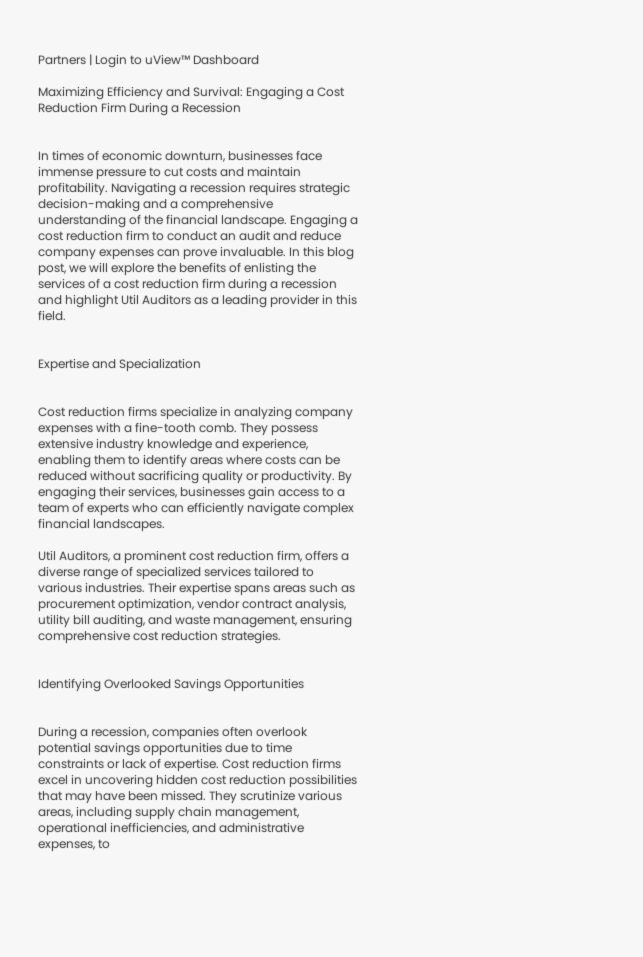Partners | Login to uView™ Dashboard

Maximizing Efficiency and Survival: Engaging a Cost Reduction Firm During a Recession


In times of economic downturn, businesses face immense pressure to cut costs and maintain profitability. Navigating a recession requires strategic decision-making and a comprehensive understanding of the financial landscape. Engaging a cost reduction firm to conduct an audit and reduce company expenses can prove invaluable. In this blog post, we will explore the benefits of enlisting the services of a cost reduction firm during a recession and highlight Util Auditors as a leading provider in this field.


Expertise and Specialization


Cost reduction firms specialize in analyzing company expenses with a fine-tooth comb. They possess extensive industry knowledge and experience, enabling them to identify areas where costs can be reduced without sacrificing quality or productivity. By engaging their services, businesses gain access to a team of experts who can efficiently navigate complex financial landscapes.

Util Auditors, a prominent cost reduction firm, offers a diverse range of specialized services tailored to various industries. Their expertise spans areas such as procurement optimization, vendor contract analysis, utility bill auditing, and waste management, ensuring comprehensive cost reduction strategies.


Identifying Overlooked Savings Opportunities


During a recession, companies often overlook potential savings opportunities due to time constraints or lack of expertise. Cost reduction firms excel in uncovering hidden cost reduction possibilities that may have been missed. They scrutinize various areas, including supply chain management, operational inefficiencies, and administrative expenses, to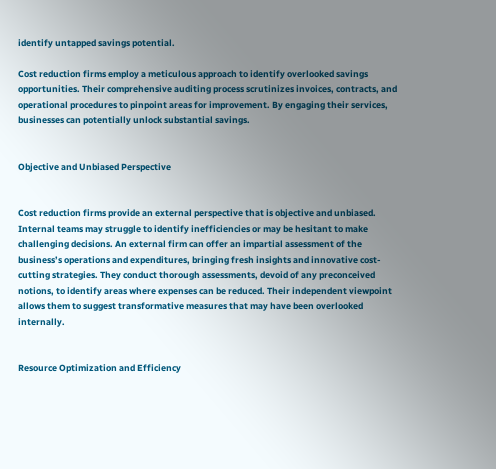identify untapped savings potential.

Cost reduction firms employ a meticulous approach to identify overlooked savings opportunities. Their comprehensive auditing process scrutinizes invoices, contracts, and operational procedures to pinpoint areas for improvement. By engaging their services, businesses can potentially unlock substantial savings.


Objective and Unbiased Perspective


Cost reduction firms provide an external perspective that is objective and unbiased. Internal teams may struggle to identify inefficiencies or may be hesitant to make challenging decisions. An external firm can offer an impartial assessment of the business’s operations and expenditures, bringing fresh insights and innovative cost-cutting strategies. They conduct thorough assessments, devoid of any preconceived notions, to identify areas where expenses can be reduced. Their independent viewpoint allows them to suggest transformative measures that may have been overlooked internally.


Resource Optimization and Efficiency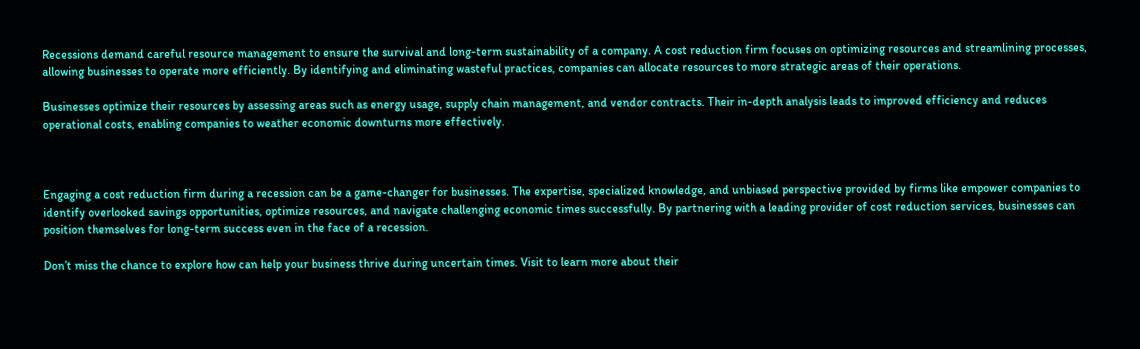Recessions demand careful resource management to ensure the survival and long-term sustainability of a company. A cost reduction firm focuses on optimizing resources and streamlining processes, allowing businesses to operate more efficiently. By identifying and eliminating wasteful practices, companies can allocate resources to more strategic areas of their operations.

Businesses optimize their resources by assessing areas such as energy usage, supply chain management, and vendor contracts. Their in-depth analysis leads to improved efficiency and reduces operational costs, enabling companies to weather economic downturns more effectively.



Engaging a cost reduction firm during a recession can be a game-changer for businesses. The expertise, specialized knowledge, and unbiased perspective provided by firms like empower companies to identify overlooked savings opportunities, optimize resources, and navigate challenging economic times successfully. By partnering with a leading provider of cost reduction services, businesses can position themselves for long-term success even in the face of a recession.

Don’t miss the chance to explore how can help your business thrive during uncertain times. Visit to learn more about their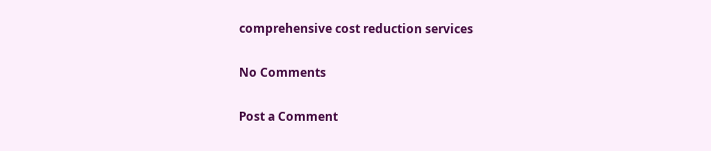comprehensive cost reduction services

No Comments

Post a Comment